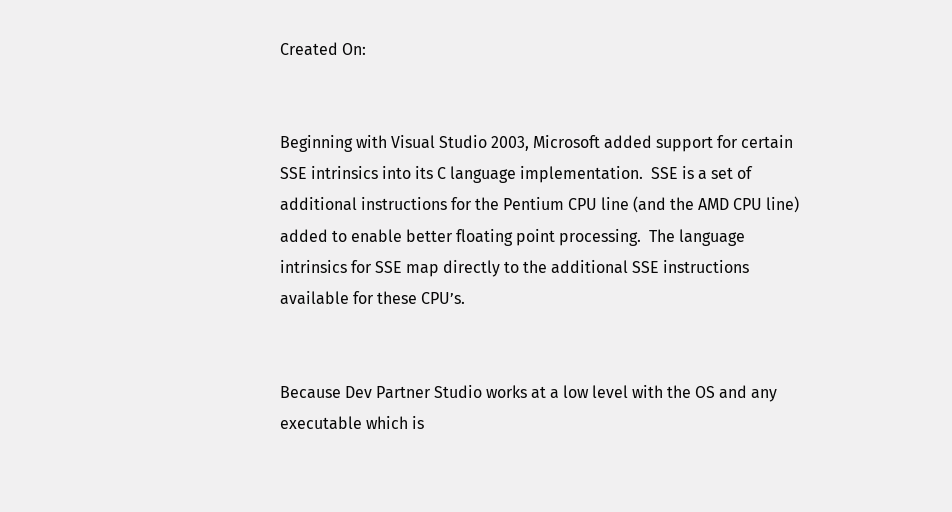Created On:


Beginning with Visual Studio 2003, Microsoft added support for certain SSE intrinsics into its C language implementation.  SSE is a set of additional instructions for the Pentium CPU line (and the AMD CPU line) added to enable better floating point processing.  The language intrinsics for SSE map directly to the additional SSE instructions available for these CPU’s.


Because Dev Partner Studio works at a low level with the OS and any executable which is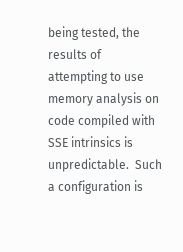being tested, the results of attempting to use memory analysis on code compiled with SSE intrinsics is unpredictable.  Such a configuration is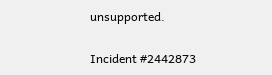unsupported.


Incident #2442873